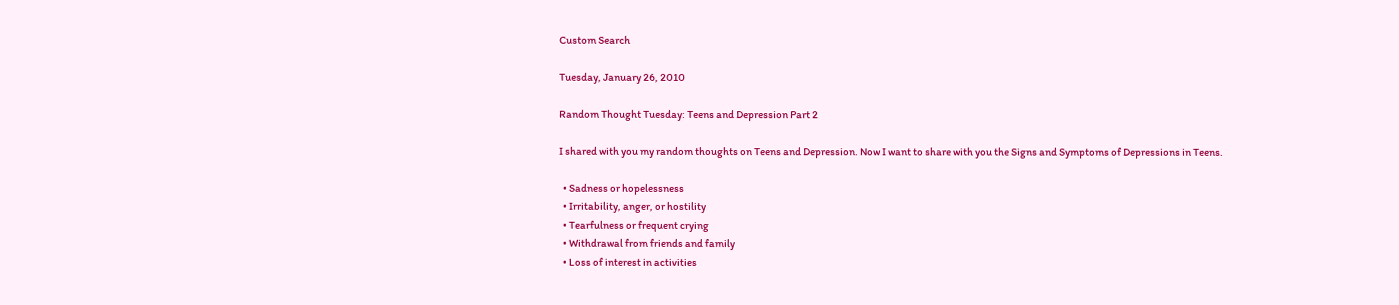Custom Search

Tuesday, January 26, 2010

Random Thought Tuesday: Teens and Depression Part 2

I shared with you my random thoughts on Teens and Depression. Now I want to share with you the Signs and Symptoms of Depressions in Teens.

  • Sadness or hopelessness
  • Irritability, anger, or hostility
  • Tearfulness or frequent crying
  • Withdrawal from friends and family
  • Loss of interest in activities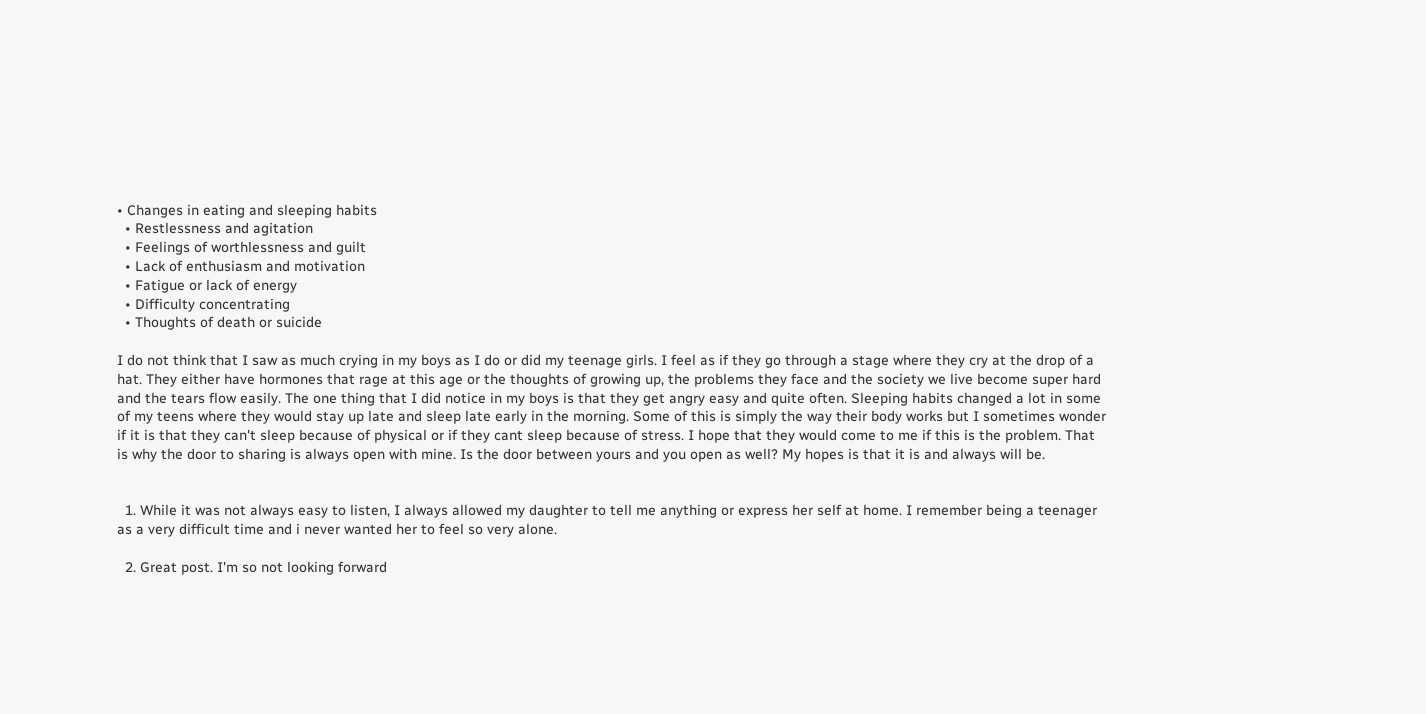• Changes in eating and sleeping habits
  • Restlessness and agitation
  • Feelings of worthlessness and guilt
  • Lack of enthusiasm and motivation
  • Fatigue or lack of energy
  • Difficulty concentrating
  • Thoughts of death or suicide

I do not think that I saw as much crying in my boys as I do or did my teenage girls. I feel as if they go through a stage where they cry at the drop of a hat. They either have hormones that rage at this age or the thoughts of growing up, the problems they face and the society we live become super hard and the tears flow easily. The one thing that I did notice in my boys is that they get angry easy and quite often. Sleeping habits changed a lot in some of my teens where they would stay up late and sleep late early in the morning. Some of this is simply the way their body works but I sometimes wonder if it is that they can't sleep because of physical or if they cant sleep because of stress. I hope that they would come to me if this is the problem. That is why the door to sharing is always open with mine. Is the door between yours and you open as well? My hopes is that it is and always will be.


  1. While it was not always easy to listen, I always allowed my daughter to tell me anything or express her self at home. I remember being a teenager as a very difficult time and i never wanted her to feel so very alone.

  2. Great post. I'm so not looking forward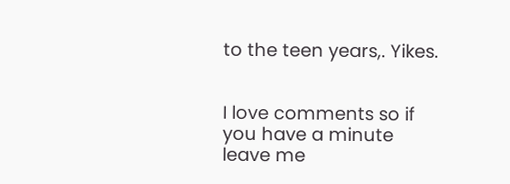to the teen years,. Yikes.


I love comments so if you have a minute leave me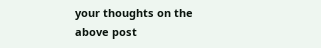your thoughts on the above post